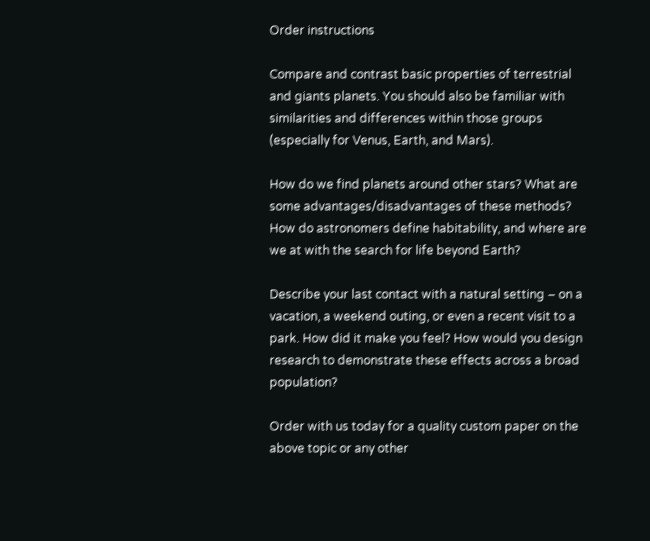Order instructions

Compare and contrast basic properties of terrestrial and giants planets. You should also be familiar with similarities and differences within those groups (especially for Venus, Earth, and Mars).

How do we find planets around other stars? What are some advantages/disadvantages of these methods? How do astronomers define habitability, and where are we at with the search for life beyond Earth?

Describe your last contact with a natural setting – on a vacation, a weekend outing, or even a recent visit to a park. How did it make you feel? How would you design research to demonstrate these effects across a broad population?

Order with us today for a quality custom paper on the above topic or any other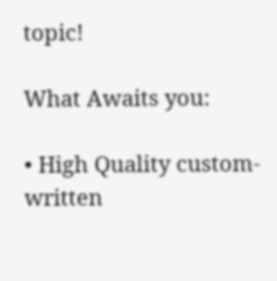topic!

What Awaits you:

• High Quality custom-written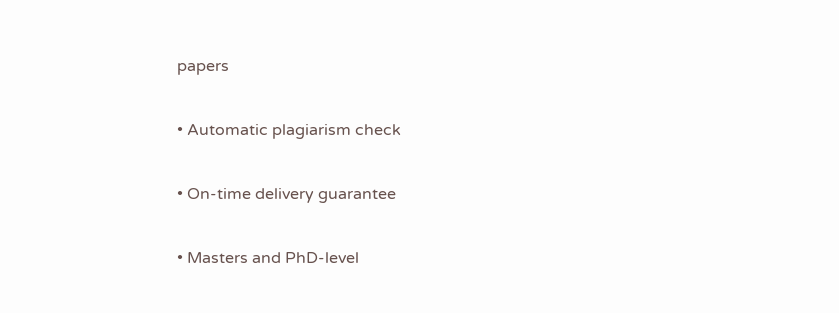papers

• Automatic plagiarism check

• On-time delivery guarantee

• Masters and PhD-level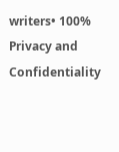writers• 100% Privacy and Confidentiality